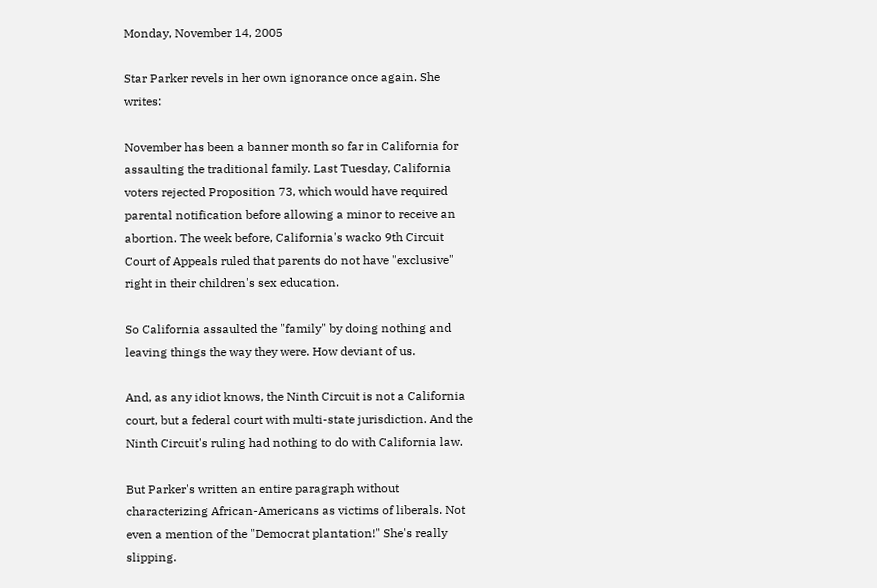Monday, November 14, 2005

Star Parker revels in her own ignorance once again. She writes:

November has been a banner month so far in California for assaulting the traditional family. Last Tuesday, California voters rejected Proposition 73, which would have required parental notification before allowing a minor to receive an abortion. The week before, California's wacko 9th Circuit Court of Appeals ruled that parents do not have "exclusive" right in their children's sex education.

So California assaulted the "family" by doing nothing and leaving things the way they were. How deviant of us.

And, as any idiot knows, the Ninth Circuit is not a California court, but a federal court with multi-state jurisdiction. And the Ninth Circuit's ruling had nothing to do with California law.

But Parker's written an entire paragraph without characterizing African-Americans as victims of liberals. Not even a mention of the "Democrat plantation!" She's really slipping.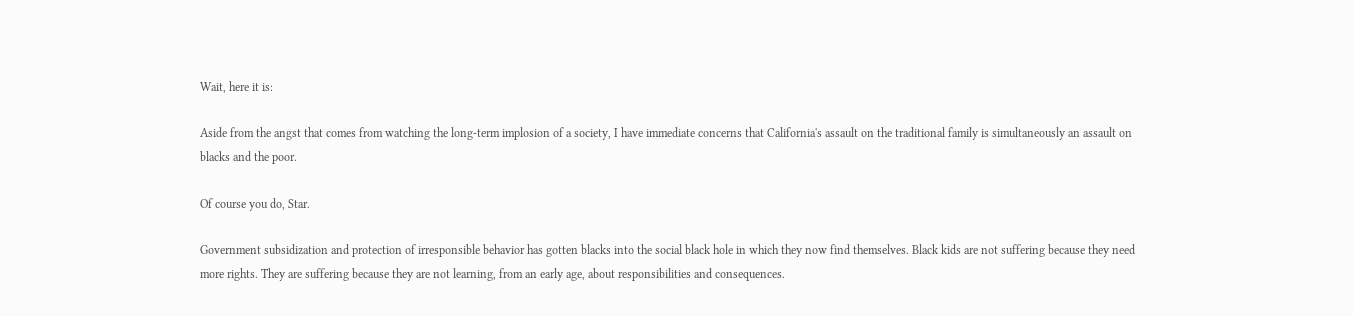Wait, here it is:

Aside from the angst that comes from watching the long-term implosion of a society, I have immediate concerns that California's assault on the traditional family is simultaneously an assault on blacks and the poor.

Of course you do, Star.

Government subsidization and protection of irresponsible behavior has gotten blacks into the social black hole in which they now find themselves. Black kids are not suffering because they need more rights. They are suffering because they are not learning, from an early age, about responsibilities and consequences.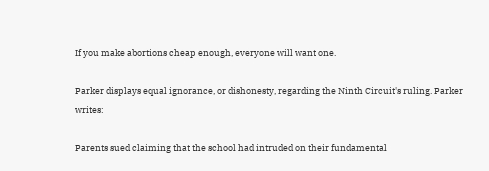If you make abortions cheap enough, everyone will want one.

Parker displays equal ignorance, or dishonesty, regarding the Ninth Circuit's ruling. Parker writes:

Parents sued claiming that the school had intruded on their fundamental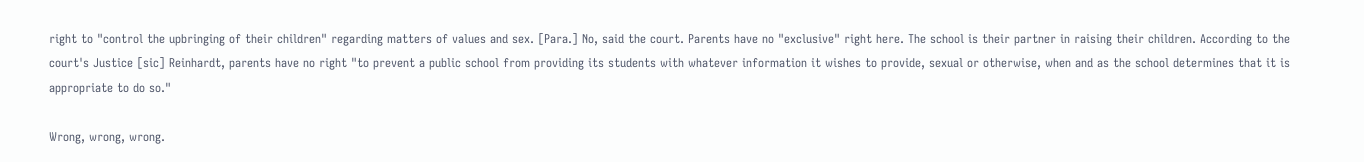right to "control the upbringing of their children" regarding matters of values and sex. [Para.] No, said the court. Parents have no "exclusive" right here. The school is their partner in raising their children. According to the court's Justice [sic] Reinhardt, parents have no right "to prevent a public school from providing its students with whatever information it wishes to provide, sexual or otherwise, when and as the school determines that it is appropriate to do so."

Wrong, wrong, wrong.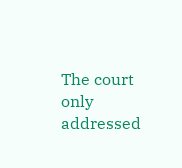The court only addressed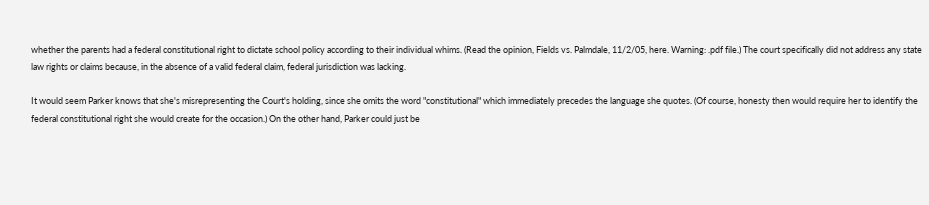whether the parents had a federal constitutional right to dictate school policy according to their individual whims. (Read the opinion, Fields vs. Palmdale, 11/2/05, here. Warning: .pdf file.) The court specifically did not address any state law rights or claims because, in the absence of a valid federal claim, federal jurisdiction was lacking.

It would seem Parker knows that she's misrepresenting the Court's holding, since she omits the word "constitutional" which immediately precedes the language she quotes. (Of course, honesty then would require her to identify the federal constitutional right she would create for the occasion.) On the other hand, Parker could just be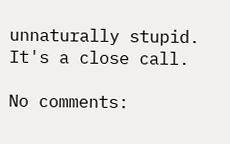unnaturally stupid. It's a close call.

No comments: